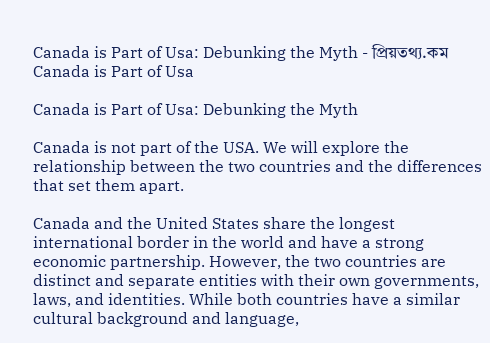Canada is Part of Usa: Debunking the Myth - প্রিয়তথ্য.কম
Canada is Part of Usa

Canada is Part of Usa: Debunking the Myth

Canada is not part of the USA. We will explore the relationship between the two countries and the differences that set them apart.

Canada and the United States share the longest international border in the world and have a strong economic partnership. However, the two countries are distinct and separate entities with their own governments, laws, and identities. While both countries have a similar cultural background and language,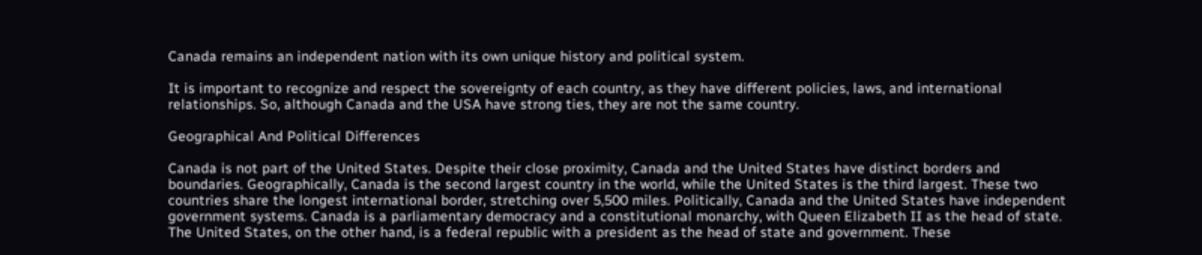Canada remains an independent nation with its own unique history and political system.

It is important to recognize and respect the sovereignty of each country, as they have different policies, laws, and international relationships. So, although Canada and the USA have strong ties, they are not the same country.

Geographical And Political Differences

Canada is not part of the United States. Despite their close proximity, Canada and the United States have distinct borders and boundaries. Geographically, Canada is the second largest country in the world, while the United States is the third largest. These two countries share the longest international border, stretching over 5,500 miles. Politically, Canada and the United States have independent government systems. Canada is a parliamentary democracy and a constitutional monarchy, with Queen Elizabeth II as the head of state. The United States, on the other hand, is a federal republic with a president as the head of state and government. These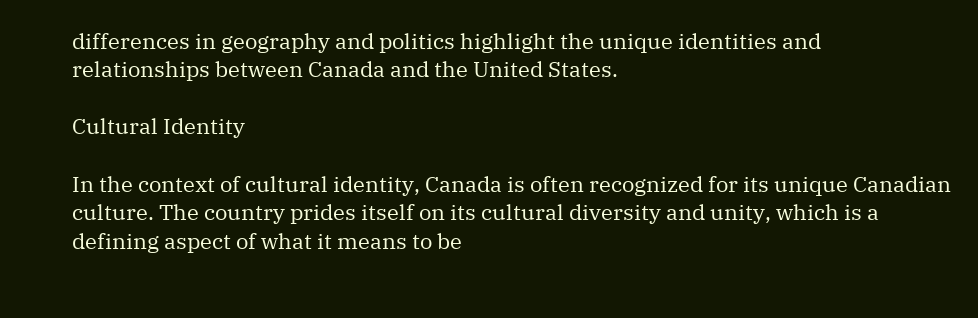differences in geography and politics highlight the unique identities and relationships between Canada and the United States.

Cultural Identity

In the context of cultural identity, Canada is often recognized for its unique Canadian culture. The country prides itself on its cultural diversity and unity, which is a defining aspect of what it means to be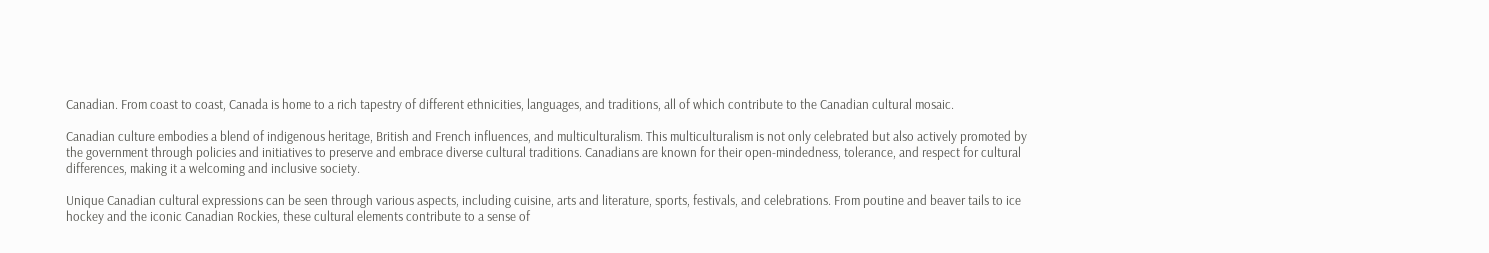Canadian. From coast to coast, Canada is home to a rich tapestry of different ethnicities, languages, and traditions, all of which contribute to the Canadian cultural mosaic.

Canadian culture embodies a blend of indigenous heritage, British and French influences, and multiculturalism. This multiculturalism is not only celebrated but also actively promoted by the government through policies and initiatives to preserve and embrace diverse cultural traditions. Canadians are known for their open-mindedness, tolerance, and respect for cultural differences, making it a welcoming and inclusive society.

Unique Canadian cultural expressions can be seen through various aspects, including cuisine, arts and literature, sports, festivals, and celebrations. From poutine and beaver tails to ice hockey and the iconic Canadian Rockies, these cultural elements contribute to a sense of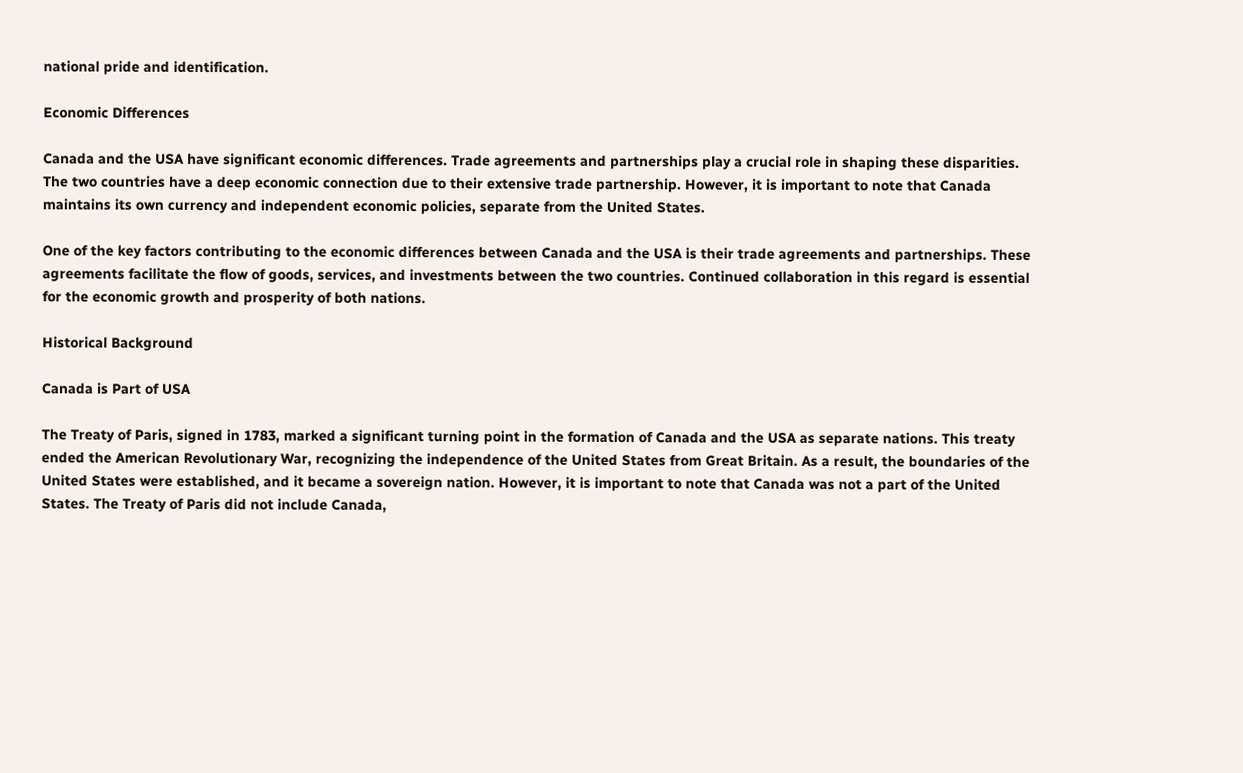national pride and identification.

Economic Differences

Canada and the USA have significant economic differences. Trade agreements and partnerships play a crucial role in shaping these disparities. The two countries have a deep economic connection due to their extensive trade partnership. However, it is important to note that Canada maintains its own currency and independent economic policies, separate from the United States.

One of the key factors contributing to the economic differences between Canada and the USA is their trade agreements and partnerships. These agreements facilitate the flow of goods, services, and investments between the two countries. Continued collaboration in this regard is essential for the economic growth and prosperity of both nations.

Historical Background

Canada is Part of USA

The Treaty of Paris, signed in 1783, marked a significant turning point in the formation of Canada and the USA as separate nations. This treaty ended the American Revolutionary War, recognizing the independence of the United States from Great Britain. As a result, the boundaries of the United States were established, and it became a sovereign nation. However, it is important to note that Canada was not a part of the United States. The Treaty of Paris did not include Canada,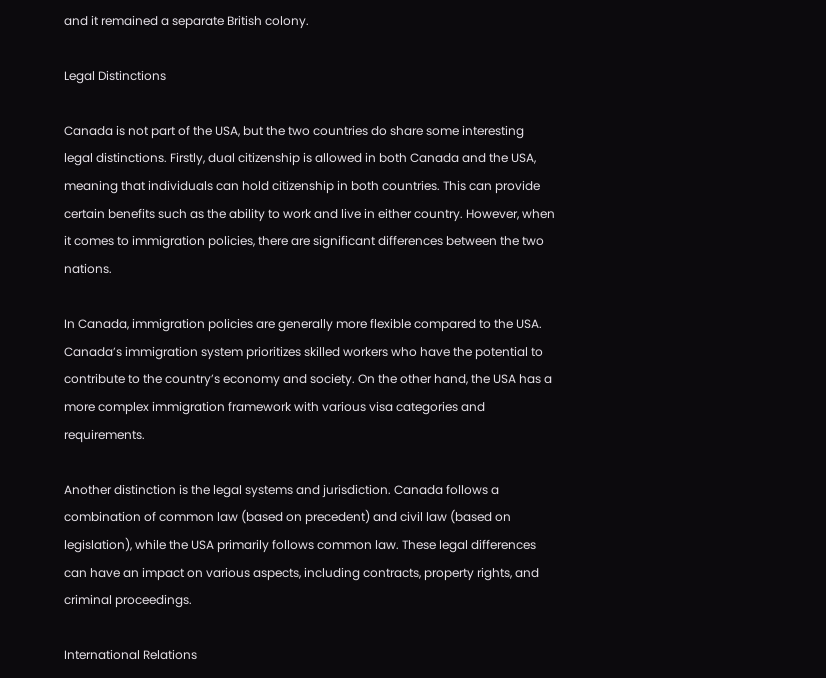and it remained a separate British colony.

Legal Distinctions

Canada is not part of the USA, but the two countries do share some interesting legal distinctions. Firstly, dual citizenship is allowed in both Canada and the USA, meaning that individuals can hold citizenship in both countries. This can provide certain benefits such as the ability to work and live in either country. However, when it comes to immigration policies, there are significant differences between the two nations.

In Canada, immigration policies are generally more flexible compared to the USA. Canada’s immigration system prioritizes skilled workers who have the potential to contribute to the country’s economy and society. On the other hand, the USA has a more complex immigration framework with various visa categories and requirements.

Another distinction is the legal systems and jurisdiction. Canada follows a combination of common law (based on precedent) and civil law (based on legislation), while the USA primarily follows common law. These legal differences can have an impact on various aspects, including contracts, property rights, and criminal proceedings.

International Relations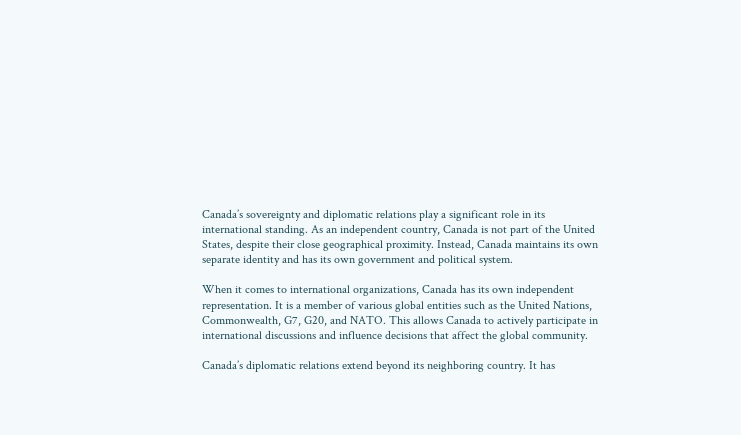Canada’s sovereignty and diplomatic relations play a significant role in its international standing. As an independent country, Canada is not part of the United States, despite their close geographical proximity. Instead, Canada maintains its own separate identity and has its own government and political system.

When it comes to international organizations, Canada has its own independent representation. It is a member of various global entities such as the United Nations, Commonwealth, G7, G20, and NATO. This allows Canada to actively participate in international discussions and influence decisions that affect the global community.

Canada’s diplomatic relations extend beyond its neighboring country. It has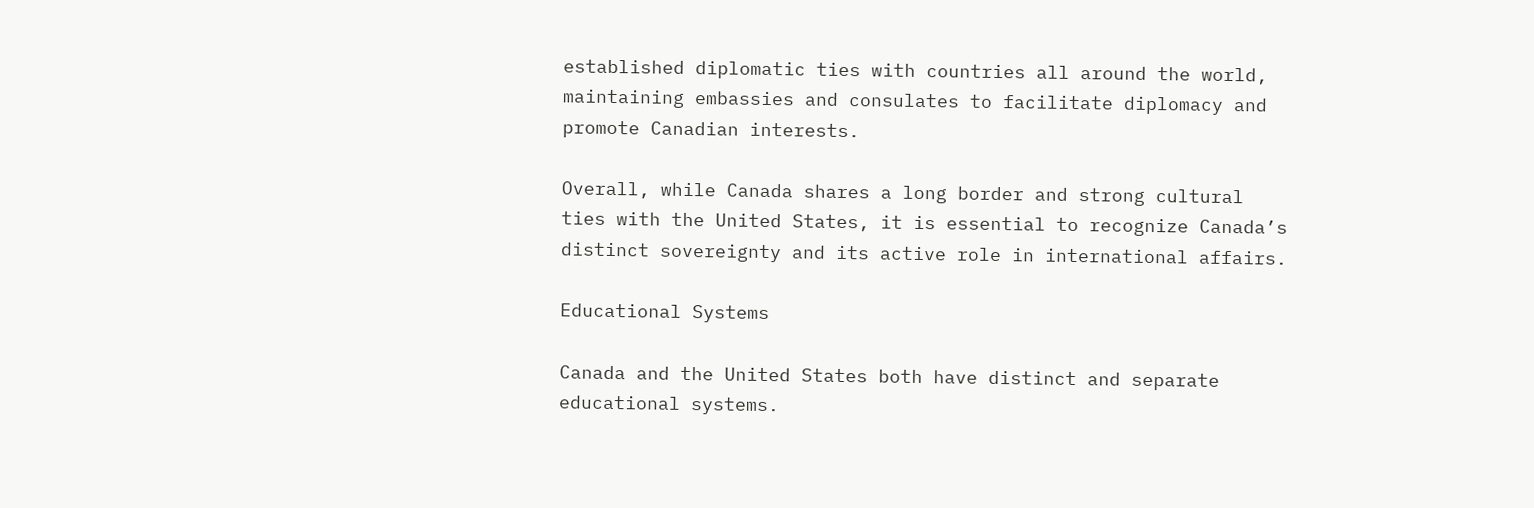established diplomatic ties with countries all around the world, maintaining embassies and consulates to facilitate diplomacy and promote Canadian interests.

Overall, while Canada shares a long border and strong cultural ties with the United States, it is essential to recognize Canada’s distinct sovereignty and its active role in international affairs.

Educational Systems

Canada and the United States both have distinct and separate educational systems.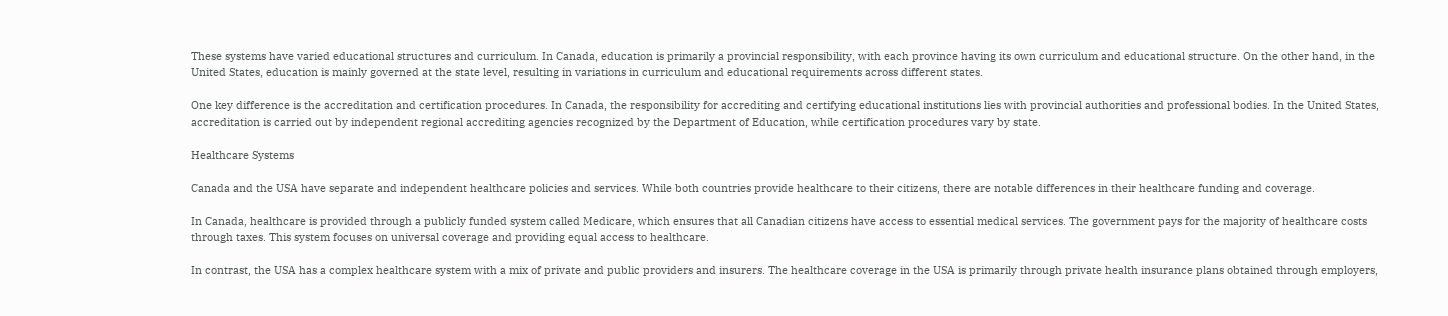These systems have varied educational structures and curriculum. In Canada, education is primarily a provincial responsibility, with each province having its own curriculum and educational structure. On the other hand, in the United States, education is mainly governed at the state level, resulting in variations in curriculum and educational requirements across different states.

One key difference is the accreditation and certification procedures. In Canada, the responsibility for accrediting and certifying educational institutions lies with provincial authorities and professional bodies. In the United States, accreditation is carried out by independent regional accrediting agencies recognized by the Department of Education, while certification procedures vary by state.

Healthcare Systems

Canada and the USA have separate and independent healthcare policies and services. While both countries provide healthcare to their citizens, there are notable differences in their healthcare funding and coverage.

In Canada, healthcare is provided through a publicly funded system called Medicare, which ensures that all Canadian citizens have access to essential medical services. The government pays for the majority of healthcare costs through taxes. This system focuses on universal coverage and providing equal access to healthcare.

In contrast, the USA has a complex healthcare system with a mix of private and public providers and insurers. The healthcare coverage in the USA is primarily through private health insurance plans obtained through employers,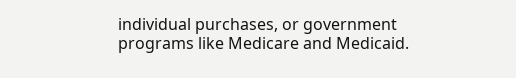individual purchases, or government programs like Medicare and Medicaid.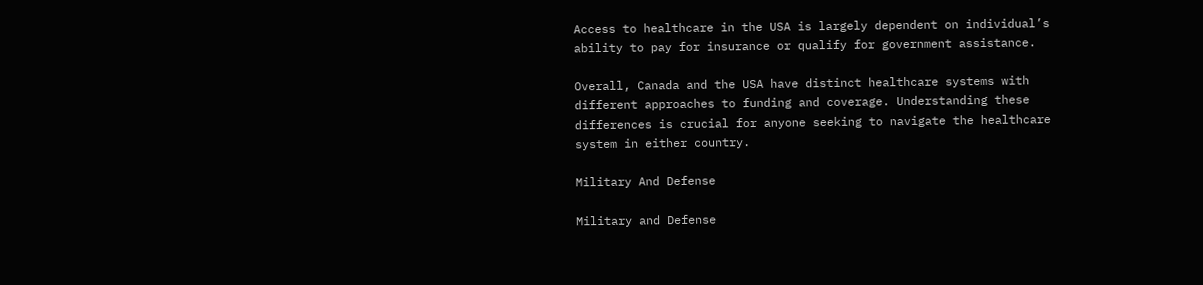Access to healthcare in the USA is largely dependent on individual’s ability to pay for insurance or qualify for government assistance.

Overall, Canada and the USA have distinct healthcare systems with different approaches to funding and coverage. Understanding these differences is crucial for anyone seeking to navigate the healthcare system in either country.

Military And Defense

Military and Defense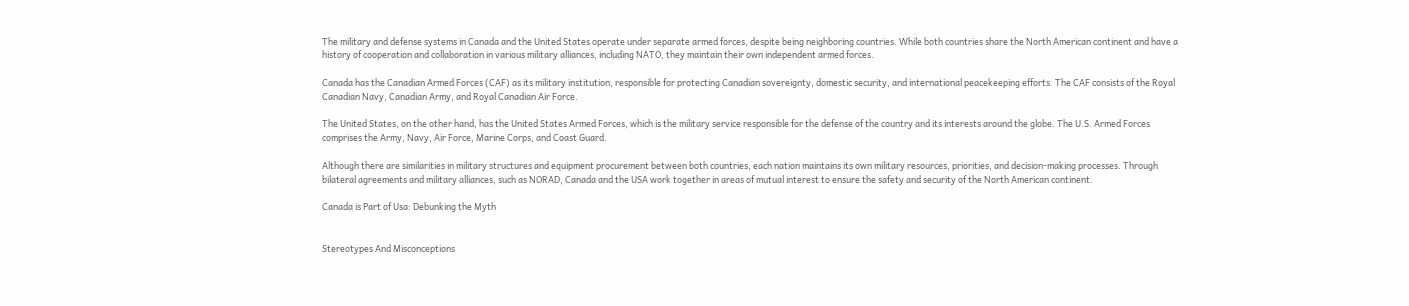The military and defense systems in Canada and the United States operate under separate armed forces, despite being neighboring countries. While both countries share the North American continent and have a history of cooperation and collaboration in various military alliances, including NATO, they maintain their own independent armed forces.

Canada has the Canadian Armed Forces (CAF) as its military institution, responsible for protecting Canadian sovereignty, domestic security, and international peacekeeping efforts. The CAF consists of the Royal Canadian Navy, Canadian Army, and Royal Canadian Air Force.

The United States, on the other hand, has the United States Armed Forces, which is the military service responsible for the defense of the country and its interests around the globe. The U.S. Armed Forces comprises the Army, Navy, Air Force, Marine Corps, and Coast Guard.

Although there are similarities in military structures and equipment procurement between both countries, each nation maintains its own military resources, priorities, and decision-making processes. Through bilateral agreements and military alliances, such as NORAD, Canada and the USA work together in areas of mutual interest to ensure the safety and security of the North American continent.

Canada is Part of Usa: Debunking the Myth


Stereotypes And Misconceptions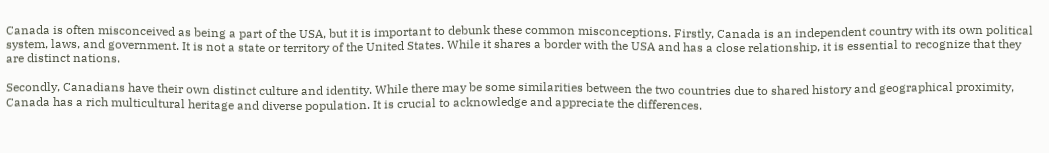Canada is often misconceived as being a part of the USA, but it is important to debunk these common misconceptions. Firstly, Canada is an independent country with its own political system, laws, and government. It is not a state or territory of the United States. While it shares a border with the USA and has a close relationship, it is essential to recognize that they are distinct nations.

Secondly, Canadians have their own distinct culture and identity. While there may be some similarities between the two countries due to shared history and geographical proximity, Canada has a rich multicultural heritage and diverse population. It is crucial to acknowledge and appreciate the differences.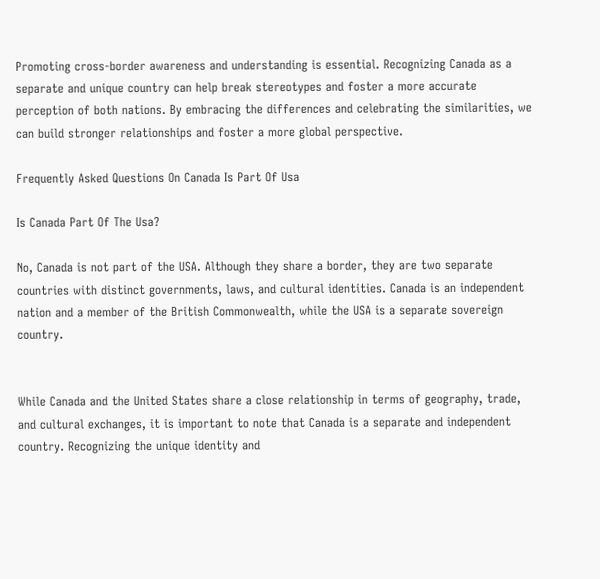Promoting cross-border awareness and understanding is essential. Recognizing Canada as a separate and unique country can help break stereotypes and foster a more accurate perception of both nations. By embracing the differences and celebrating the similarities, we can build stronger relationships and foster a more global perspective.

Frequently Asked Questions On Canada Is Part Of Usa

Is Canada Part Of The Usa?

No, Canada is not part of the USA. Although they share a border, they are two separate countries with distinct governments, laws, and cultural identities. Canada is an independent nation and a member of the British Commonwealth, while the USA is a separate sovereign country.


While Canada and the United States share a close relationship in terms of geography, trade, and cultural exchanges, it is important to note that Canada is a separate and independent country. Recognizing the unique identity and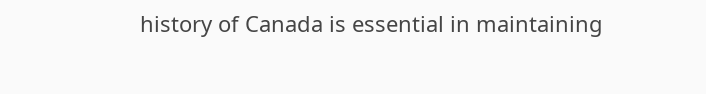history of Canada is essential in maintaining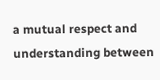a mutual respect and understanding between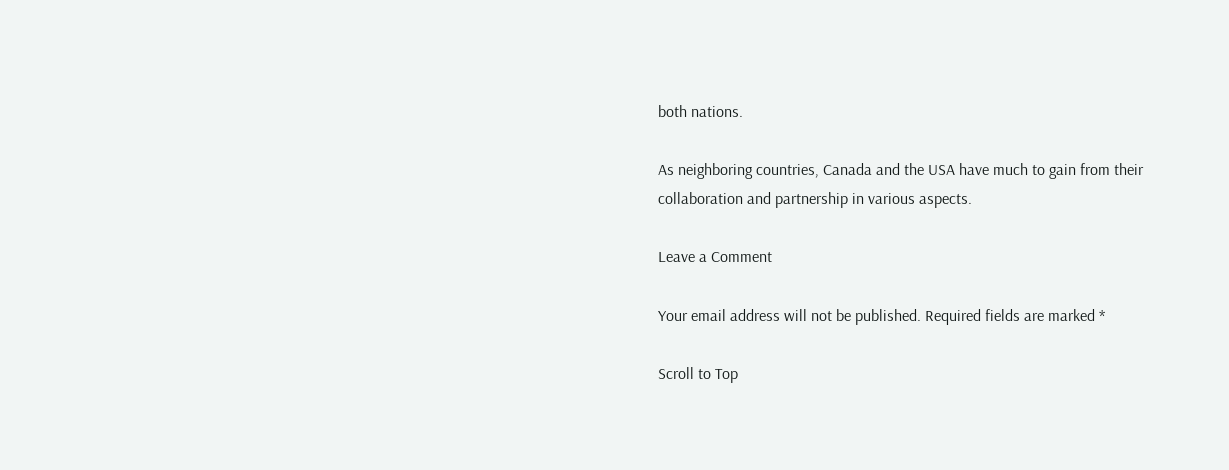both nations.

As neighboring countries, Canada and the USA have much to gain from their collaboration and partnership in various aspects.

Leave a Comment

Your email address will not be published. Required fields are marked *

Scroll to Top